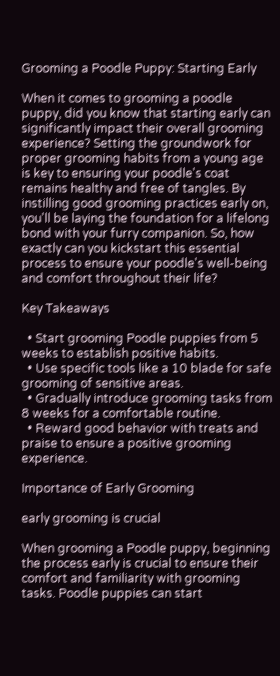Grooming a Poodle Puppy: Starting Early

When it comes to grooming a poodle puppy, did you know that starting early can significantly impact their overall grooming experience? Setting the groundwork for proper grooming habits from a young age is key to ensuring your poodle's coat remains healthy and free of tangles. By instilling good grooming practices early on, you'll be laying the foundation for a lifelong bond with your furry companion. So, how exactly can you kickstart this essential process to ensure your poodle's well-being and comfort throughout their life?

Key Takeaways

  • Start grooming Poodle puppies from 5 weeks to establish positive habits.
  • Use specific tools like a 10 blade for safe grooming of sensitive areas.
  • Gradually introduce grooming tasks from 8 weeks for a comfortable routine.
  • Reward good behavior with treats and praise to ensure a positive grooming experience.

Importance of Early Grooming

early grooming is crucial

When grooming a Poodle puppy, beginning the process early is crucial to ensure their comfort and familiarity with grooming tasks. Poodle puppies can start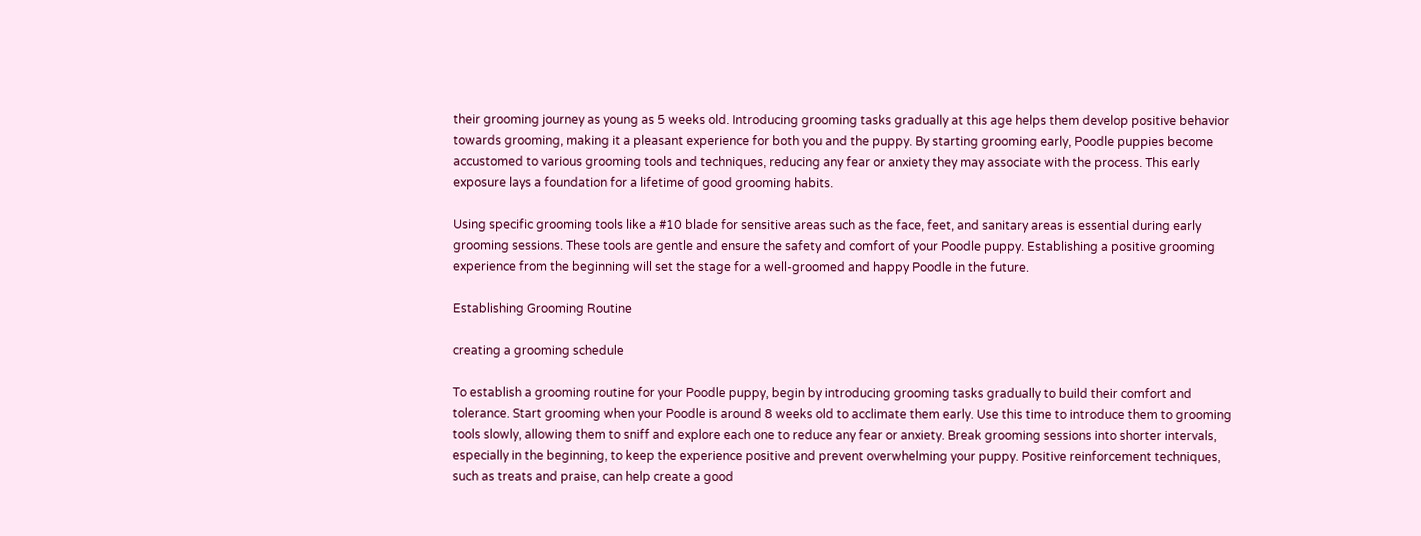their grooming journey as young as 5 weeks old. Introducing grooming tasks gradually at this age helps them develop positive behavior towards grooming, making it a pleasant experience for both you and the puppy. By starting grooming early, Poodle puppies become accustomed to various grooming tools and techniques, reducing any fear or anxiety they may associate with the process. This early exposure lays a foundation for a lifetime of good grooming habits.

Using specific grooming tools like a #10 blade for sensitive areas such as the face, feet, and sanitary areas is essential during early grooming sessions. These tools are gentle and ensure the safety and comfort of your Poodle puppy. Establishing a positive grooming experience from the beginning will set the stage for a well-groomed and happy Poodle in the future.

Establishing Grooming Routine

creating a grooming schedule

To establish a grooming routine for your Poodle puppy, begin by introducing grooming tasks gradually to build their comfort and tolerance. Start grooming when your Poodle is around 8 weeks old to acclimate them early. Use this time to introduce them to grooming tools slowly, allowing them to sniff and explore each one to reduce any fear or anxiety. Break grooming sessions into shorter intervals, especially in the beginning, to keep the experience positive and prevent overwhelming your puppy. Positive reinforcement techniques, such as treats and praise, can help create a good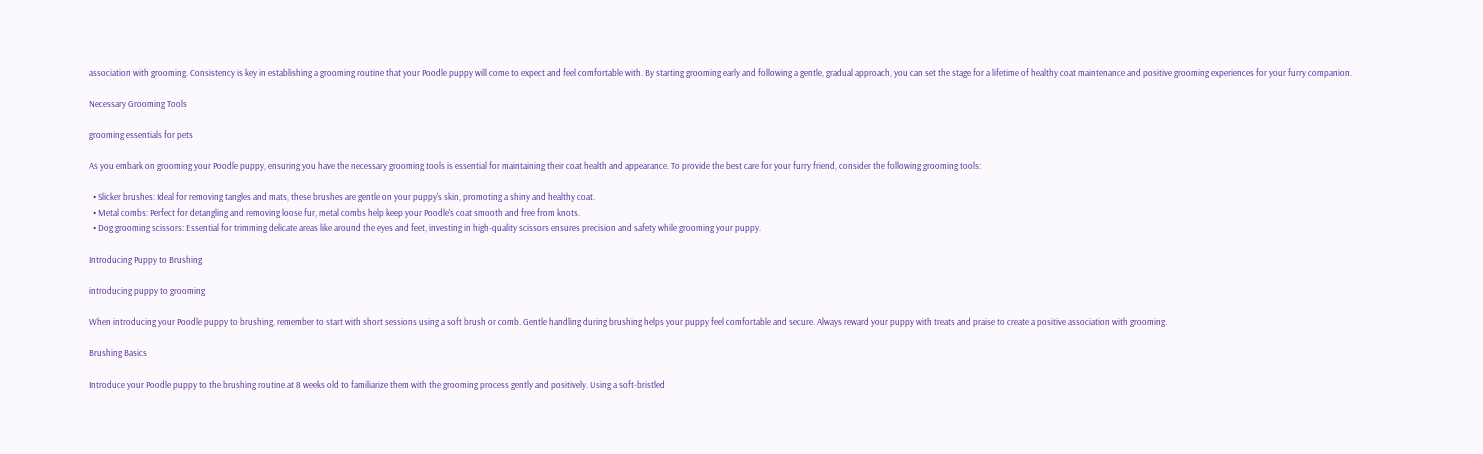association with grooming. Consistency is key in establishing a grooming routine that your Poodle puppy will come to expect and feel comfortable with. By starting grooming early and following a gentle, gradual approach, you can set the stage for a lifetime of healthy coat maintenance and positive grooming experiences for your furry companion.

Necessary Grooming Tools

grooming essentials for pets

As you embark on grooming your Poodle puppy, ensuring you have the necessary grooming tools is essential for maintaining their coat health and appearance. To provide the best care for your furry friend, consider the following grooming tools:

  • Slicker brushes: Ideal for removing tangles and mats, these brushes are gentle on your puppy's skin, promoting a shiny and healthy coat.
  • Metal combs: Perfect for detangling and removing loose fur, metal combs help keep your Poodle's coat smooth and free from knots.
  • Dog grooming scissors: Essential for trimming delicate areas like around the eyes and feet, investing in high-quality scissors ensures precision and safety while grooming your puppy.

Introducing Puppy to Brushing

introducing puppy to grooming

When introducing your Poodle puppy to brushing, remember to start with short sessions using a soft brush or comb. Gentle handling during brushing helps your puppy feel comfortable and secure. Always reward your puppy with treats and praise to create a positive association with grooming.

Brushing Basics

Introduce your Poodle puppy to the brushing routine at 8 weeks old to familiarize them with the grooming process gently and positively. Using a soft-bristled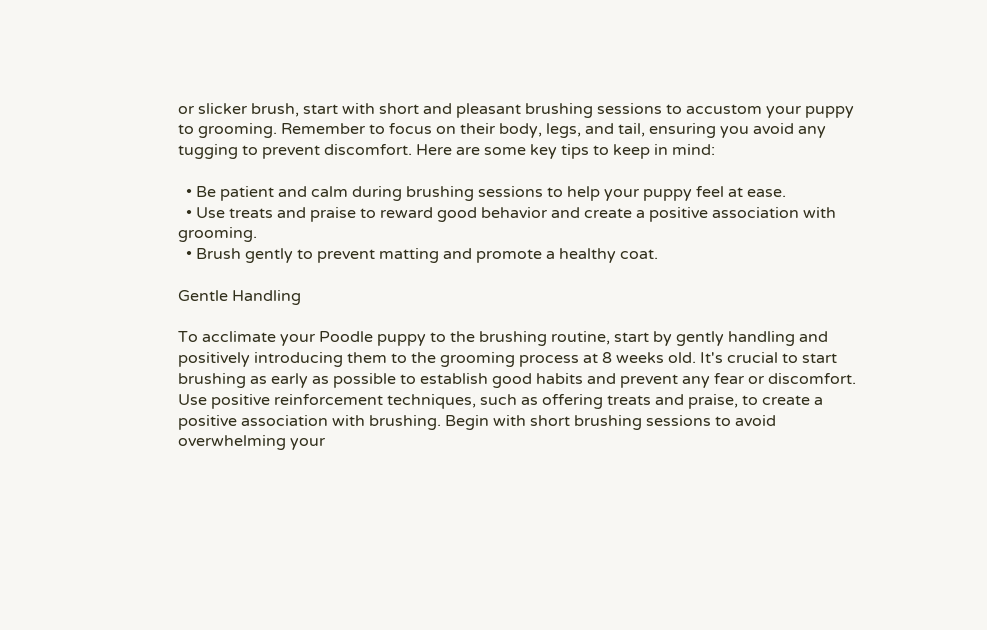or slicker brush, start with short and pleasant brushing sessions to accustom your puppy to grooming. Remember to focus on their body, legs, and tail, ensuring you avoid any tugging to prevent discomfort. Here are some key tips to keep in mind:

  • Be patient and calm during brushing sessions to help your puppy feel at ease.
  • Use treats and praise to reward good behavior and create a positive association with grooming.
  • Brush gently to prevent matting and promote a healthy coat.

Gentle Handling

To acclimate your Poodle puppy to the brushing routine, start by gently handling and positively introducing them to the grooming process at 8 weeks old. It's crucial to start brushing as early as possible to establish good habits and prevent any fear or discomfort. Use positive reinforcement techniques, such as offering treats and praise, to create a positive association with brushing. Begin with short brushing sessions to avoid overwhelming your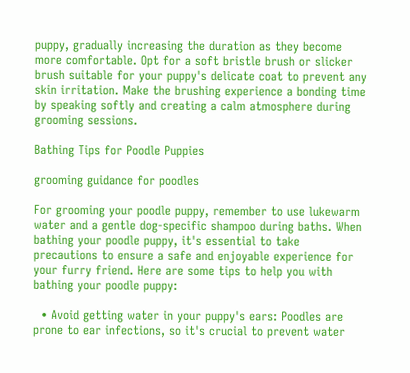puppy, gradually increasing the duration as they become more comfortable. Opt for a soft bristle brush or slicker brush suitable for your puppy's delicate coat to prevent any skin irritation. Make the brushing experience a bonding time by speaking softly and creating a calm atmosphere during grooming sessions.

Bathing Tips for Poodle Puppies

grooming guidance for poodles

For grooming your poodle puppy, remember to use lukewarm water and a gentle dog-specific shampoo during baths. When bathing your poodle puppy, it's essential to take precautions to ensure a safe and enjoyable experience for your furry friend. Here are some tips to help you with bathing your poodle puppy:

  • Avoid getting water in your puppy's ears: Poodles are prone to ear infections, so it's crucial to prevent water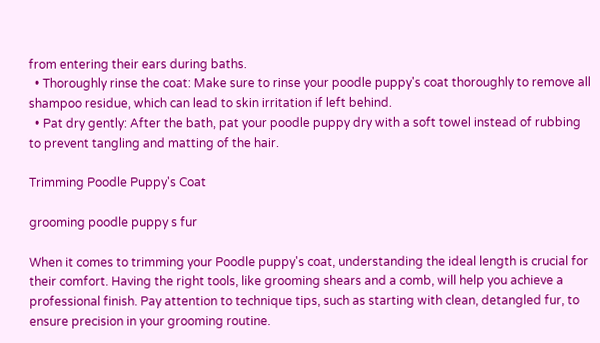from entering their ears during baths.
  • Thoroughly rinse the coat: Make sure to rinse your poodle puppy's coat thoroughly to remove all shampoo residue, which can lead to skin irritation if left behind.
  • Pat dry gently: After the bath, pat your poodle puppy dry with a soft towel instead of rubbing to prevent tangling and matting of the hair.

Trimming Poodle Puppy's Coat

grooming poodle puppy s fur

When it comes to trimming your Poodle puppy's coat, understanding the ideal length is crucial for their comfort. Having the right tools, like grooming shears and a comb, will help you achieve a professional finish. Pay attention to technique tips, such as starting with clean, detangled fur, to ensure precision in your grooming routine.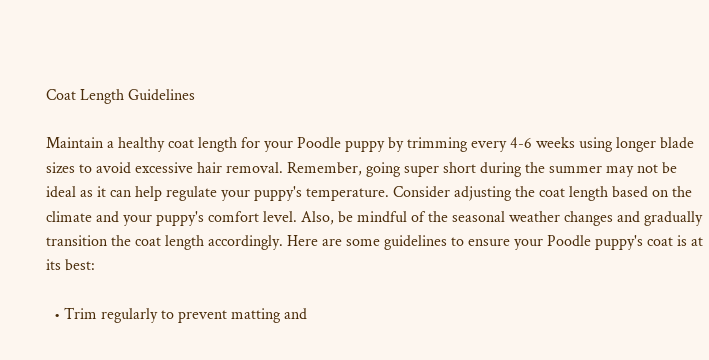Coat Length Guidelines

Maintain a healthy coat length for your Poodle puppy by trimming every 4-6 weeks using longer blade sizes to avoid excessive hair removal. Remember, going super short during the summer may not be ideal as it can help regulate your puppy's temperature. Consider adjusting the coat length based on the climate and your puppy's comfort level. Also, be mindful of the seasonal weather changes and gradually transition the coat length accordingly. Here are some guidelines to ensure your Poodle puppy's coat is at its best:

  • Trim regularly to prevent matting and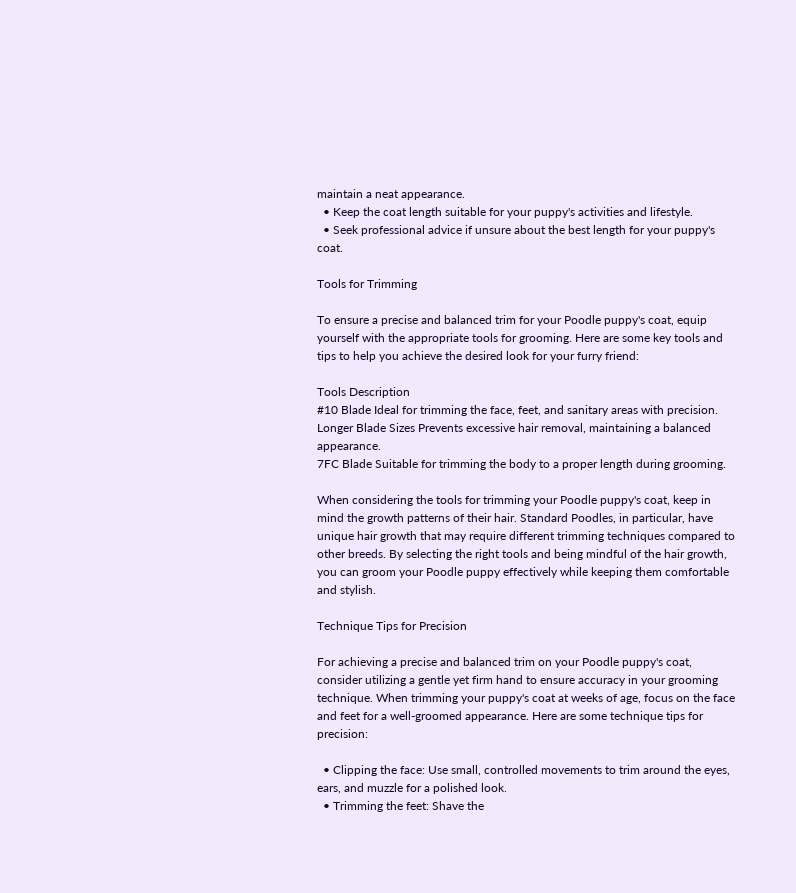maintain a neat appearance.
  • Keep the coat length suitable for your puppy's activities and lifestyle.
  • Seek professional advice if unsure about the best length for your puppy's coat.

Tools for Trimming

To ensure a precise and balanced trim for your Poodle puppy's coat, equip yourself with the appropriate tools for grooming. Here are some key tools and tips to help you achieve the desired look for your furry friend:

Tools Description
#10 Blade Ideal for trimming the face, feet, and sanitary areas with precision.
Longer Blade Sizes Prevents excessive hair removal, maintaining a balanced appearance.
7FC Blade Suitable for trimming the body to a proper length during grooming.

When considering the tools for trimming your Poodle puppy's coat, keep in mind the growth patterns of their hair. Standard Poodles, in particular, have unique hair growth that may require different trimming techniques compared to other breeds. By selecting the right tools and being mindful of the hair growth, you can groom your Poodle puppy effectively while keeping them comfortable and stylish.

Technique Tips for Precision

For achieving a precise and balanced trim on your Poodle puppy's coat, consider utilizing a gentle yet firm hand to ensure accuracy in your grooming technique. When trimming your puppy's coat at weeks of age, focus on the face and feet for a well-groomed appearance. Here are some technique tips for precision:

  • Clipping the face: Use small, controlled movements to trim around the eyes, ears, and muzzle for a polished look.
  • Trimming the feet: Shave the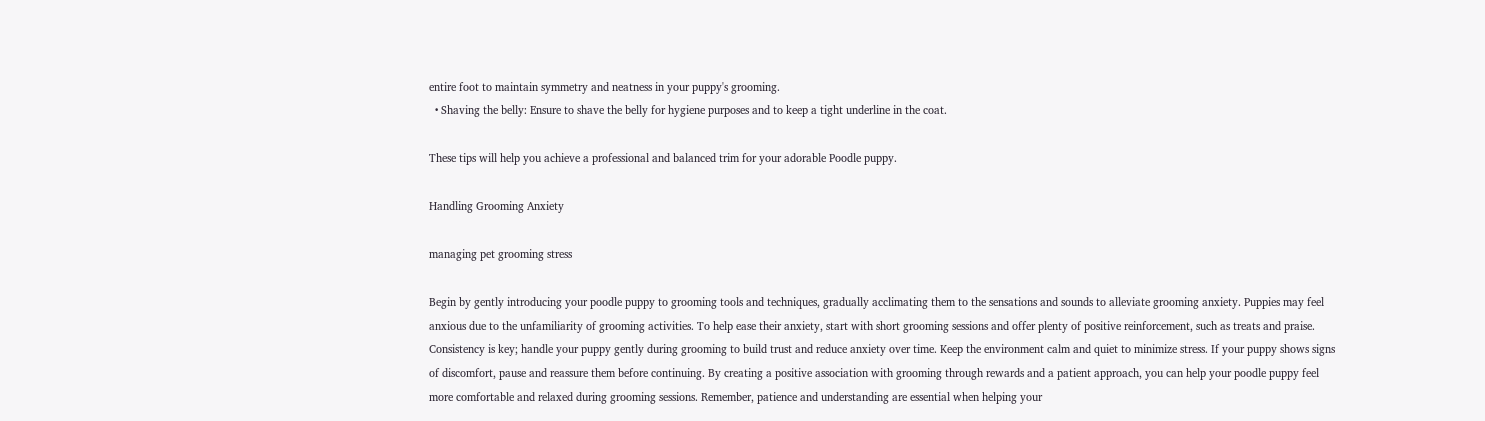entire foot to maintain symmetry and neatness in your puppy's grooming.
  • Shaving the belly: Ensure to shave the belly for hygiene purposes and to keep a tight underline in the coat.

These tips will help you achieve a professional and balanced trim for your adorable Poodle puppy.

Handling Grooming Anxiety

managing pet grooming stress

Begin by gently introducing your poodle puppy to grooming tools and techniques, gradually acclimating them to the sensations and sounds to alleviate grooming anxiety. Puppies may feel anxious due to the unfamiliarity of grooming activities. To help ease their anxiety, start with short grooming sessions and offer plenty of positive reinforcement, such as treats and praise. Consistency is key; handle your puppy gently during grooming to build trust and reduce anxiety over time. Keep the environment calm and quiet to minimize stress. If your puppy shows signs of discomfort, pause and reassure them before continuing. By creating a positive association with grooming through rewards and a patient approach, you can help your poodle puppy feel more comfortable and relaxed during grooming sessions. Remember, patience and understanding are essential when helping your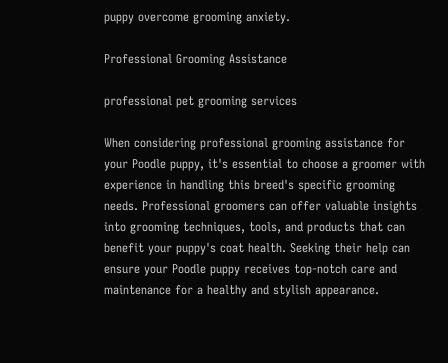puppy overcome grooming anxiety.

Professional Grooming Assistance

professional pet grooming services

When considering professional grooming assistance for your Poodle puppy, it's essential to choose a groomer with experience in handling this breed's specific grooming needs. Professional groomers can offer valuable insights into grooming techniques, tools, and products that can benefit your puppy's coat health. Seeking their help can ensure your Poodle puppy receives top-notch care and maintenance for a healthy and stylish appearance.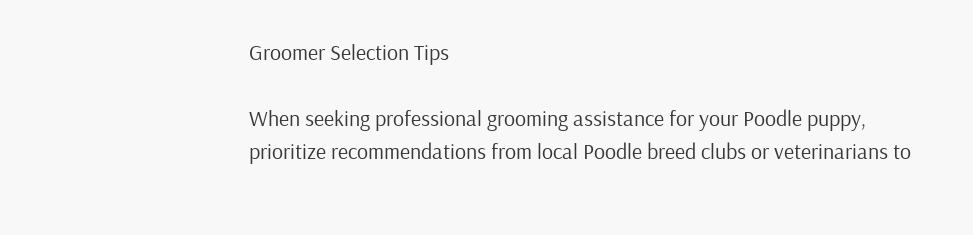Groomer Selection Tips

When seeking professional grooming assistance for your Poodle puppy, prioritize recommendations from local Poodle breed clubs or veterinarians to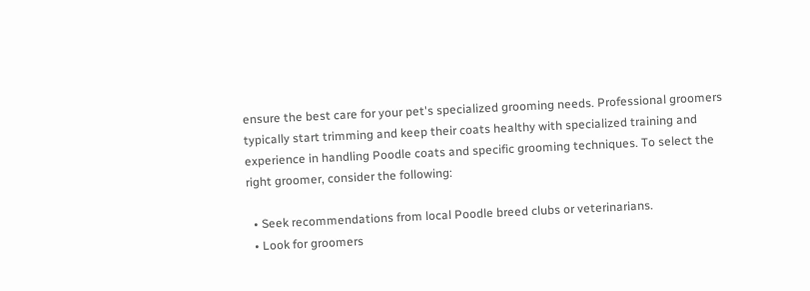ensure the best care for your pet's specialized grooming needs. Professional groomers typically start trimming and keep their coats healthy with specialized training and experience in handling Poodle coats and specific grooming techniques. To select the right groomer, consider the following:

  • Seek recommendations from local Poodle breed clubs or veterinarians.
  • Look for groomers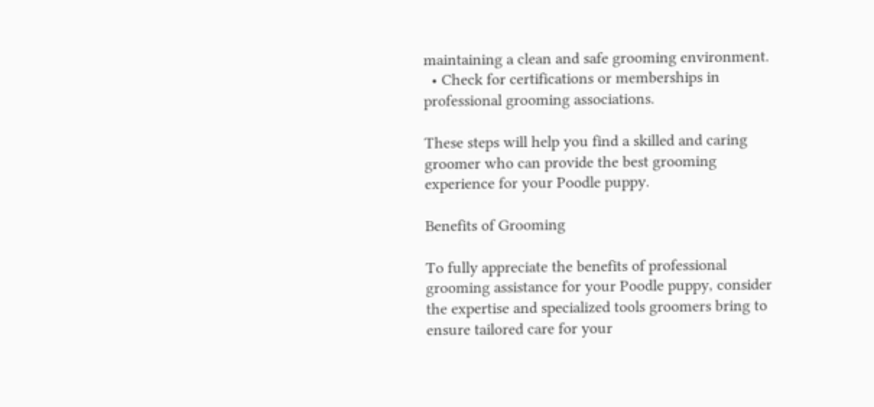maintaining a clean and safe grooming environment.
  • Check for certifications or memberships in professional grooming associations.

These steps will help you find a skilled and caring groomer who can provide the best grooming experience for your Poodle puppy.

Benefits of Grooming

To fully appreciate the benefits of professional grooming assistance for your Poodle puppy, consider the expertise and specialized tools groomers bring to ensure tailored care for your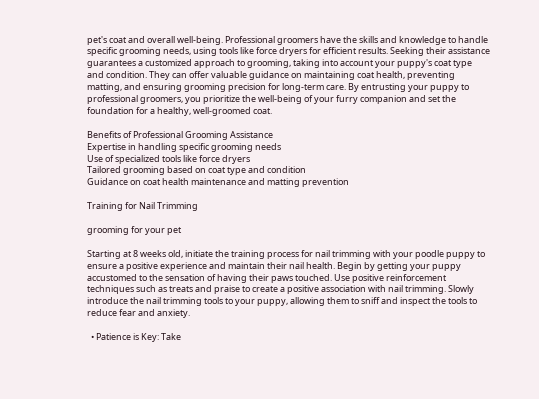pet's coat and overall well-being. Professional groomers have the skills and knowledge to handle specific grooming needs, using tools like force dryers for efficient results. Seeking their assistance guarantees a customized approach to grooming, taking into account your puppy's coat type and condition. They can offer valuable guidance on maintaining coat health, preventing matting, and ensuring grooming precision for long-term care. By entrusting your puppy to professional groomers, you prioritize the well-being of your furry companion and set the foundation for a healthy, well-groomed coat.

Benefits of Professional Grooming Assistance
Expertise in handling specific grooming needs
Use of specialized tools like force dryers
Tailored grooming based on coat type and condition
Guidance on coat health maintenance and matting prevention

Training for Nail Trimming

grooming for your pet

Starting at 8 weeks old, initiate the training process for nail trimming with your poodle puppy to ensure a positive experience and maintain their nail health. Begin by getting your puppy accustomed to the sensation of having their paws touched. Use positive reinforcement techniques such as treats and praise to create a positive association with nail trimming. Slowly introduce the nail trimming tools to your puppy, allowing them to sniff and inspect the tools to reduce fear and anxiety.

  • Patience is Key: Take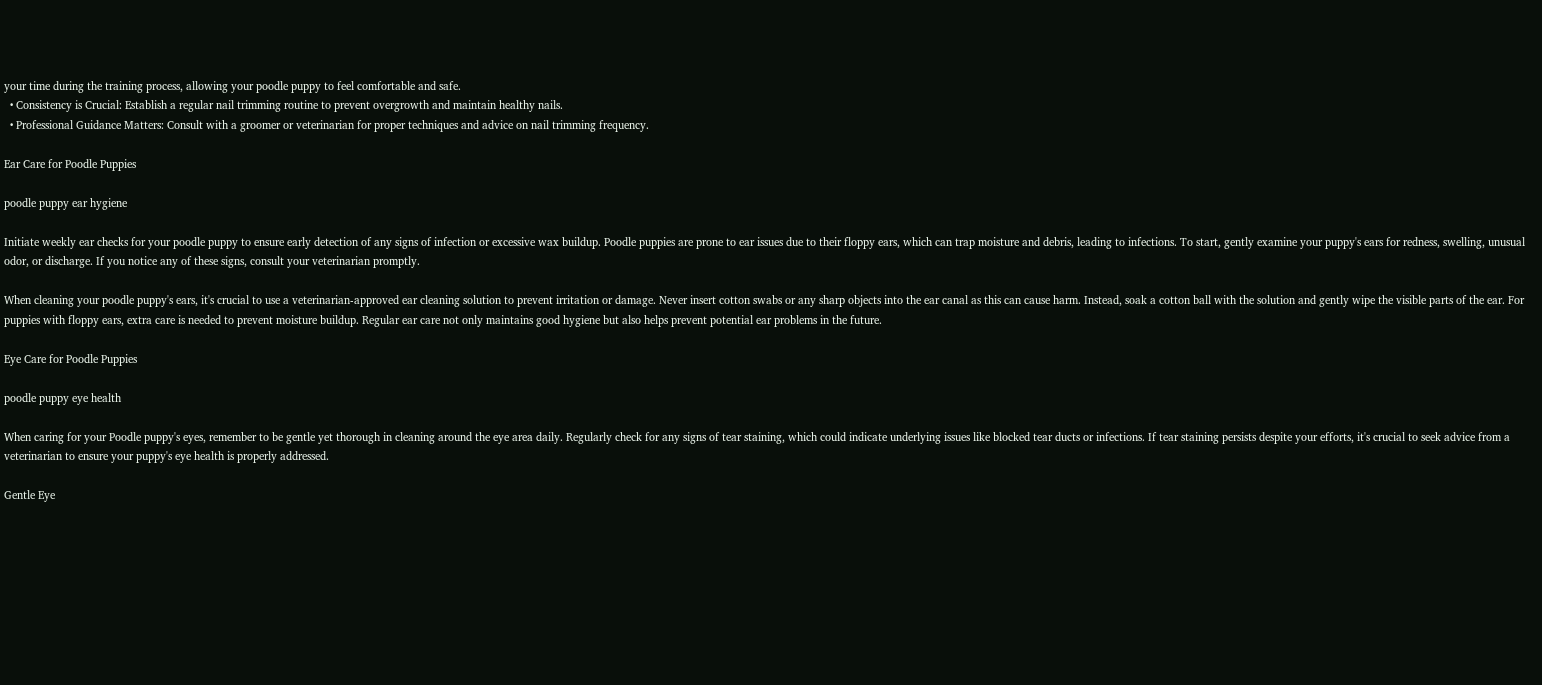your time during the training process, allowing your poodle puppy to feel comfortable and safe.
  • Consistency is Crucial: Establish a regular nail trimming routine to prevent overgrowth and maintain healthy nails.
  • Professional Guidance Matters: Consult with a groomer or veterinarian for proper techniques and advice on nail trimming frequency.

Ear Care for Poodle Puppies

poodle puppy ear hygiene

Initiate weekly ear checks for your poodle puppy to ensure early detection of any signs of infection or excessive wax buildup. Poodle puppies are prone to ear issues due to their floppy ears, which can trap moisture and debris, leading to infections. To start, gently examine your puppy's ears for redness, swelling, unusual odor, or discharge. If you notice any of these signs, consult your veterinarian promptly.

When cleaning your poodle puppy's ears, it's crucial to use a veterinarian-approved ear cleaning solution to prevent irritation or damage. Never insert cotton swabs or any sharp objects into the ear canal as this can cause harm. Instead, soak a cotton ball with the solution and gently wipe the visible parts of the ear. For puppies with floppy ears, extra care is needed to prevent moisture buildup. Regular ear care not only maintains good hygiene but also helps prevent potential ear problems in the future.

Eye Care for Poodle Puppies

poodle puppy eye health

When caring for your Poodle puppy's eyes, remember to be gentle yet thorough in cleaning around the eye area daily. Regularly check for any signs of tear staining, which could indicate underlying issues like blocked tear ducts or infections. If tear staining persists despite your efforts, it's crucial to seek advice from a veterinarian to ensure your puppy's eye health is properly addressed.

Gentle Eye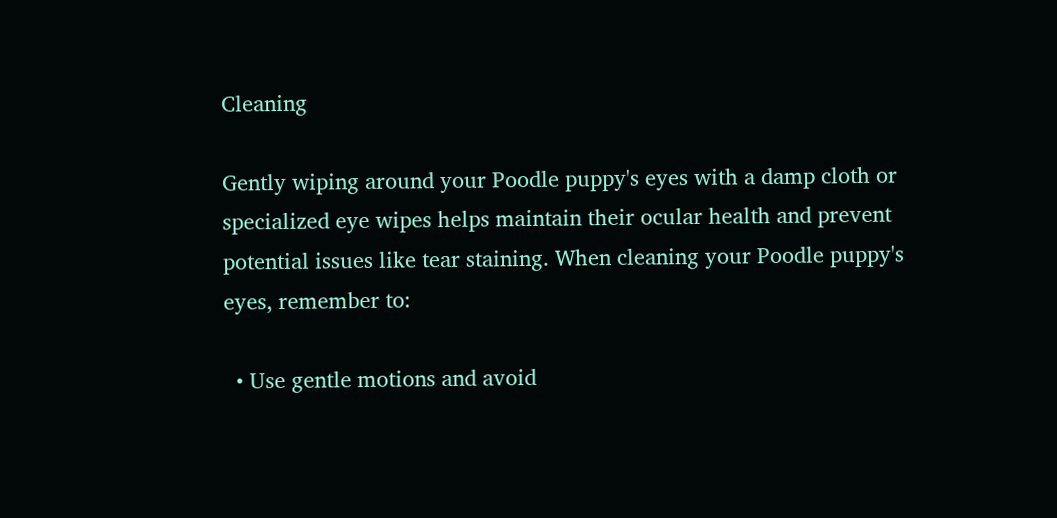Cleaning

Gently wiping around your Poodle puppy's eyes with a damp cloth or specialized eye wipes helps maintain their ocular health and prevent potential issues like tear staining. When cleaning your Poodle puppy's eyes, remember to:

  • Use gentle motions and avoid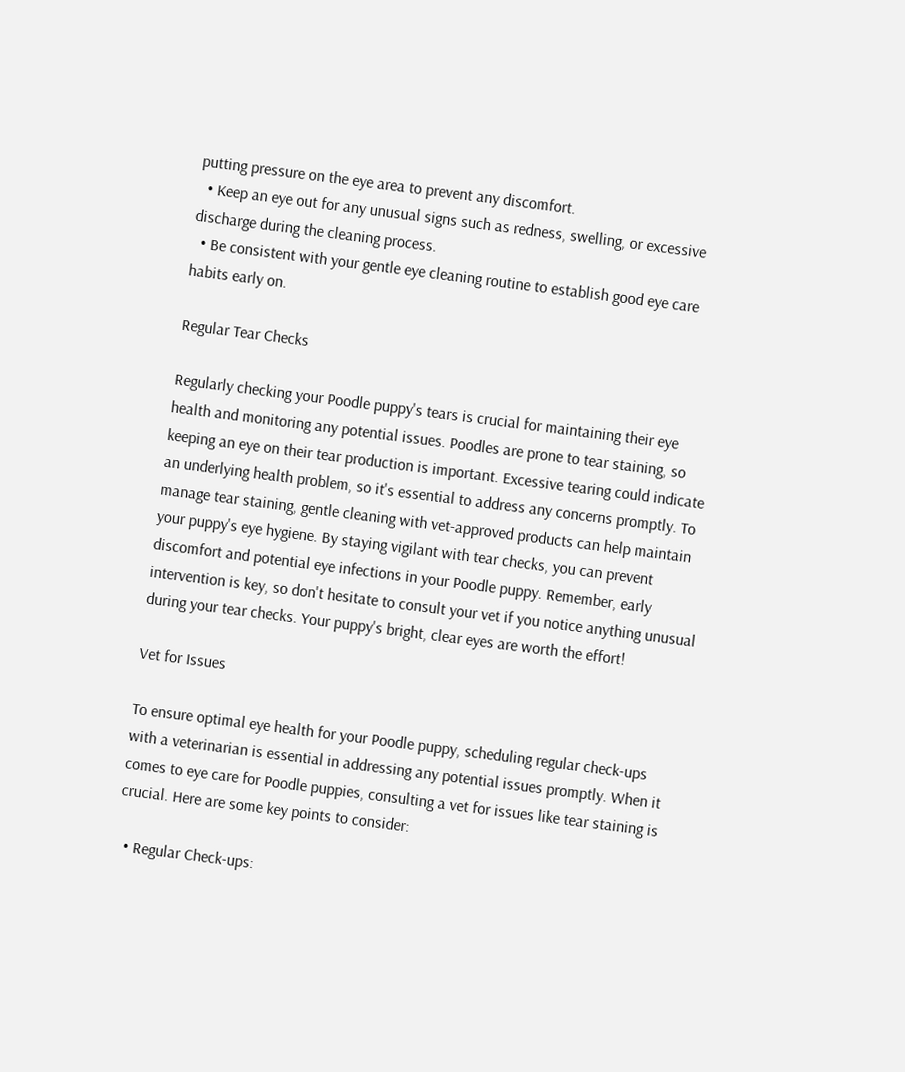putting pressure on the eye area to prevent any discomfort.
  • Keep an eye out for any unusual signs such as redness, swelling, or excessive discharge during the cleaning process.
  • Be consistent with your gentle eye cleaning routine to establish good eye care habits early on.

Regular Tear Checks

Regularly checking your Poodle puppy's tears is crucial for maintaining their eye health and monitoring any potential issues. Poodles are prone to tear staining, so keeping an eye on their tear production is important. Excessive tearing could indicate an underlying health problem, so it's essential to address any concerns promptly. To manage tear staining, gentle cleaning with vet-approved products can help maintain your puppy's eye hygiene. By staying vigilant with tear checks, you can prevent discomfort and potential eye infections in your Poodle puppy. Remember, early intervention is key, so don't hesitate to consult your vet if you notice anything unusual during your tear checks. Your puppy's bright, clear eyes are worth the effort!

Vet for Issues

To ensure optimal eye health for your Poodle puppy, scheduling regular check-ups with a veterinarian is essential in addressing any potential issues promptly. When it comes to eye care for Poodle puppies, consulting a vet for issues like tear staining is crucial. Here are some key points to consider:

  • Regular Check-ups: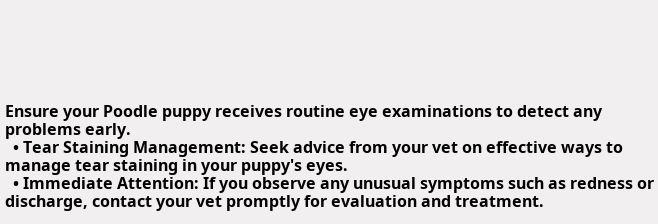Ensure your Poodle puppy receives routine eye examinations to detect any problems early.
  • Tear Staining Management: Seek advice from your vet on effective ways to manage tear staining in your puppy's eyes.
  • Immediate Attention: If you observe any unusual symptoms such as redness or discharge, contact your vet promptly for evaluation and treatment.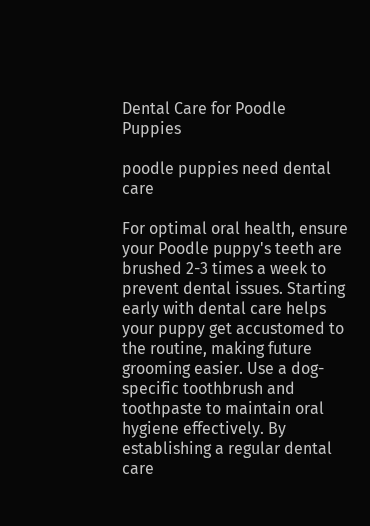Dental Care for Poodle Puppies

poodle puppies need dental care

For optimal oral health, ensure your Poodle puppy's teeth are brushed 2-3 times a week to prevent dental issues. Starting early with dental care helps your puppy get accustomed to the routine, making future grooming easier. Use a dog-specific toothbrush and toothpaste to maintain oral hygiene effectively. By establishing a regular dental care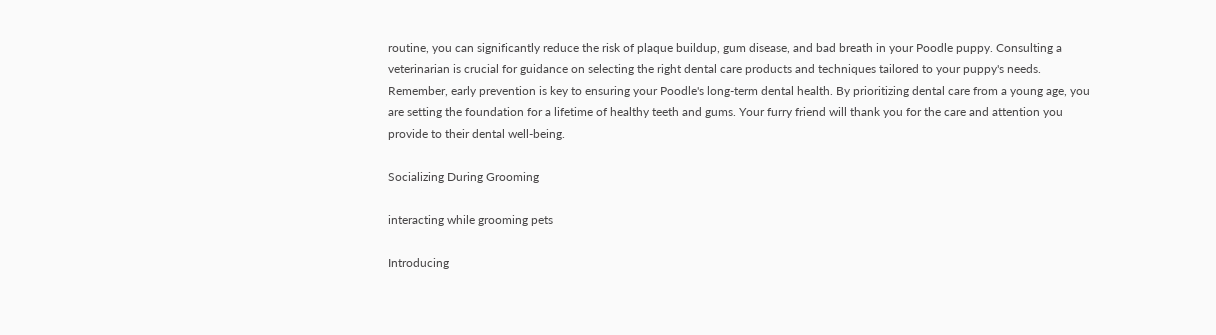routine, you can significantly reduce the risk of plaque buildup, gum disease, and bad breath in your Poodle puppy. Consulting a veterinarian is crucial for guidance on selecting the right dental care products and techniques tailored to your puppy's needs. Remember, early prevention is key to ensuring your Poodle's long-term dental health. By prioritizing dental care from a young age, you are setting the foundation for a lifetime of healthy teeth and gums. Your furry friend will thank you for the care and attention you provide to their dental well-being.

Socializing During Grooming

interacting while grooming pets

Introducing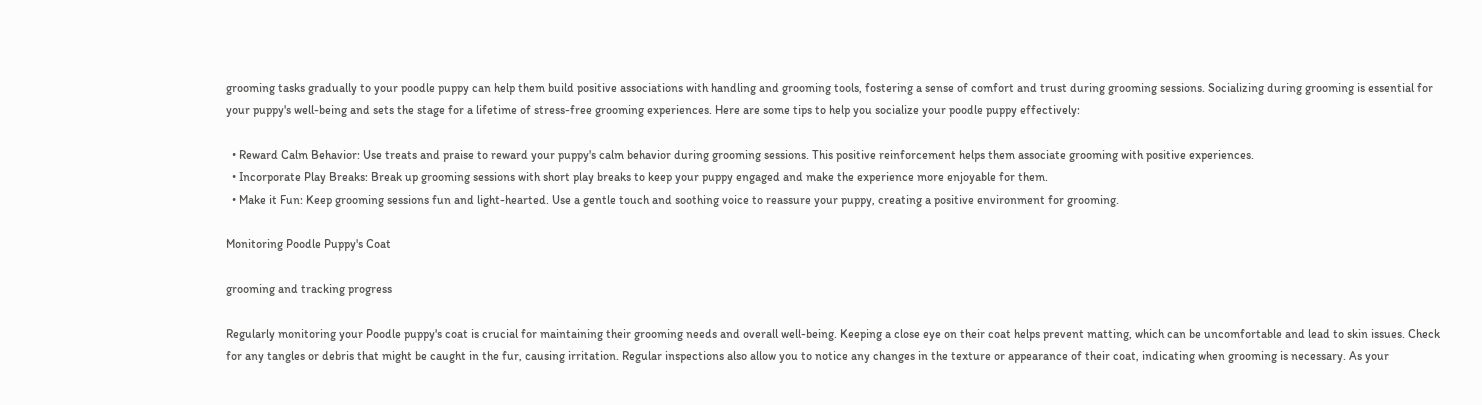grooming tasks gradually to your poodle puppy can help them build positive associations with handling and grooming tools, fostering a sense of comfort and trust during grooming sessions. Socializing during grooming is essential for your puppy's well-being and sets the stage for a lifetime of stress-free grooming experiences. Here are some tips to help you socialize your poodle puppy effectively:

  • Reward Calm Behavior: Use treats and praise to reward your puppy's calm behavior during grooming sessions. This positive reinforcement helps them associate grooming with positive experiences.
  • Incorporate Play Breaks: Break up grooming sessions with short play breaks to keep your puppy engaged and make the experience more enjoyable for them.
  • Make it Fun: Keep grooming sessions fun and light-hearted. Use a gentle touch and soothing voice to reassure your puppy, creating a positive environment for grooming.

Monitoring Poodle Puppy's Coat

grooming and tracking progress

Regularly monitoring your Poodle puppy's coat is crucial for maintaining their grooming needs and overall well-being. Keeping a close eye on their coat helps prevent matting, which can be uncomfortable and lead to skin issues. Check for any tangles or debris that might be caught in the fur, causing irritation. Regular inspections also allow you to notice any changes in the texture or appearance of their coat, indicating when grooming is necessary. As your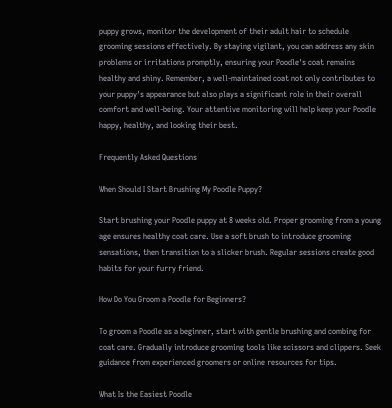puppy grows, monitor the development of their adult hair to schedule grooming sessions effectively. By staying vigilant, you can address any skin problems or irritations promptly, ensuring your Poodle's coat remains healthy and shiny. Remember, a well-maintained coat not only contributes to your puppy's appearance but also plays a significant role in their overall comfort and well-being. Your attentive monitoring will help keep your Poodle happy, healthy, and looking their best.

Frequently Asked Questions

When Should I Start Brushing My Poodle Puppy?

Start brushing your Poodle puppy at 8 weeks old. Proper grooming from a young age ensures healthy coat care. Use a soft brush to introduce grooming sensations, then transition to a slicker brush. Regular sessions create good habits for your furry friend.

How Do You Groom a Poodle for Beginners?

To groom a Poodle as a beginner, start with gentle brushing and combing for coat care. Gradually introduce grooming tools like scissors and clippers. Seek guidance from experienced groomers or online resources for tips.

What Is the Easiest Poodle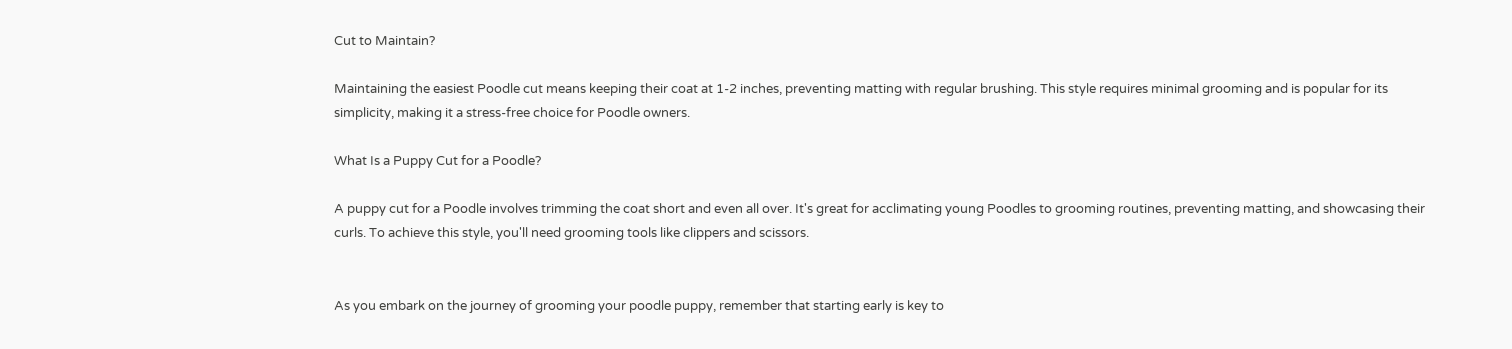Cut to Maintain?

Maintaining the easiest Poodle cut means keeping their coat at 1-2 inches, preventing matting with regular brushing. This style requires minimal grooming and is popular for its simplicity, making it a stress-free choice for Poodle owners.

What Is a Puppy Cut for a Poodle?

A puppy cut for a Poodle involves trimming the coat short and even all over. It's great for acclimating young Poodles to grooming routines, preventing matting, and showcasing their curls. To achieve this style, you'll need grooming tools like clippers and scissors.


As you embark on the journey of grooming your poodle puppy, remember that starting early is key to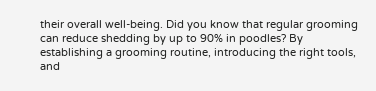their overall well-being. Did you know that regular grooming can reduce shedding by up to 90% in poodles? By establishing a grooming routine, introducing the right tools, and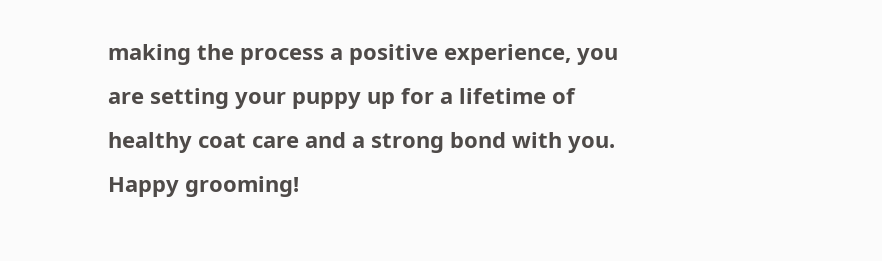making the process a positive experience, you are setting your puppy up for a lifetime of healthy coat care and a strong bond with you. Happy grooming!